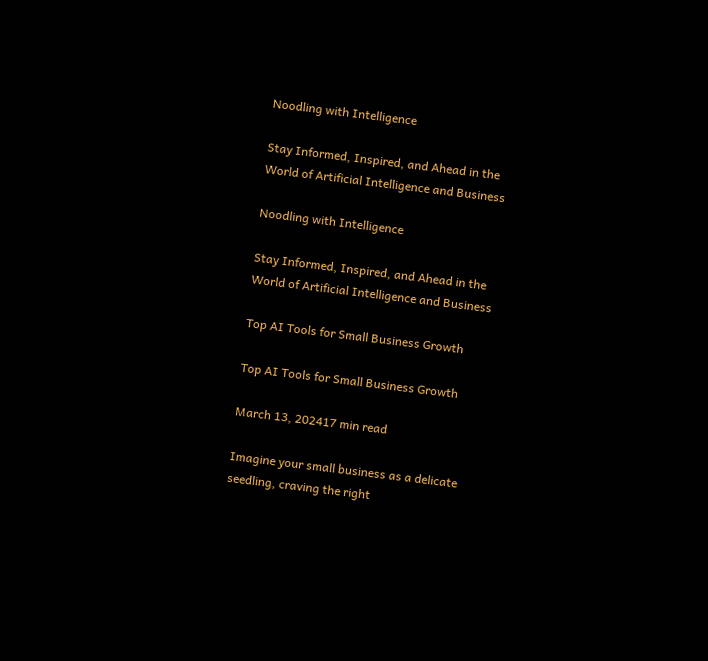Noodling with Intelligence

Stay Informed, Inspired, and Ahead in the World of Artificial Intelligence and Business

Noodling with Intelligence

Stay Informed, Inspired, and Ahead in the World of Artificial Intelligence and Business

Top AI Tools for Small Business Growth

Top AI Tools for Small Business Growth

March 13, 202417 min read

Imagine your small business as a delicate seedling, craving the right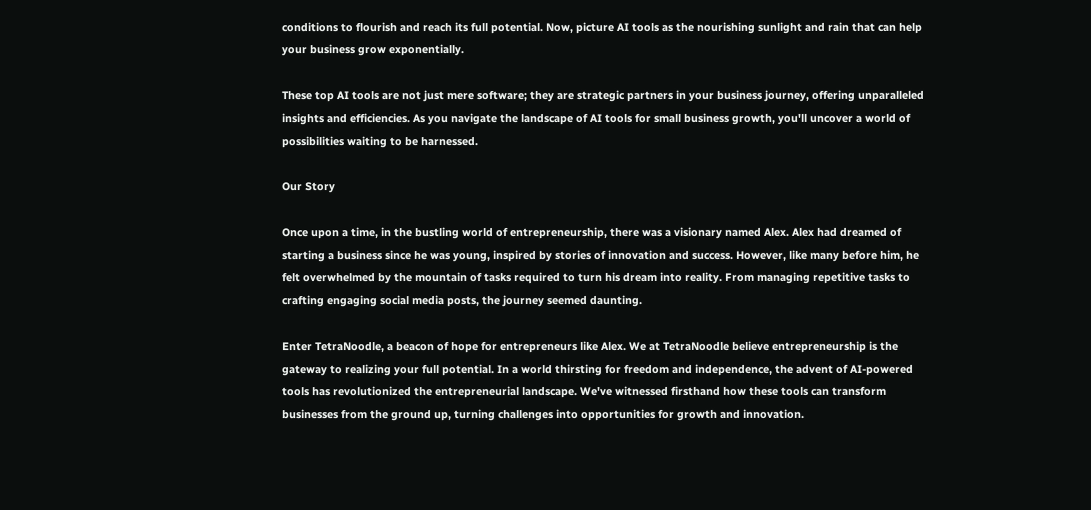conditions to flourish and reach its full potential. Now, picture AI tools as the nourishing sunlight and rain that can help your business grow exponentially.

These top AI tools are not just mere software; they are strategic partners in your business journey, offering unparalleled insights and efficiencies. As you navigate the landscape of AI tools for small business growth, you'll uncover a world of possibilities waiting to be harnessed.

Our Story

Once upon a time, in the bustling world of entrepreneurship, there was a visionary named Alex. Alex had dreamed of starting a business since he was young, inspired by stories of innovation and success. However, like many before him, he felt overwhelmed by the mountain of tasks required to turn his dream into reality. From managing repetitive tasks to crafting engaging social media posts, the journey seemed daunting.

Enter TetraNoodle, a beacon of hope for entrepreneurs like Alex. We at TetraNoodle believe entrepreneurship is the gateway to realizing your full potential. In a world thirsting for freedom and independence, the advent of AI-powered tools has revolutionized the entrepreneurial landscape. We've witnessed firsthand how these tools can transform businesses from the ground up, turning challenges into opportunities for growth and innovation.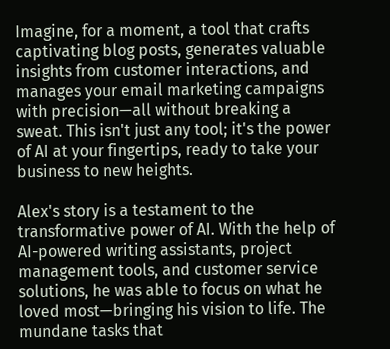Imagine, for a moment, a tool that crafts captivating blog posts, generates valuable insights from customer interactions, and manages your email marketing campaigns with precision—all without breaking a sweat. This isn't just any tool; it's the power of AI at your fingertips, ready to take your business to new heights.

Alex's story is a testament to the transformative power of AI. With the help of AI-powered writing assistants, project management tools, and customer service solutions, he was able to focus on what he loved most—bringing his vision to life. The mundane tasks that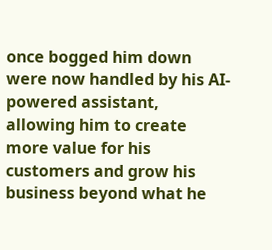once bogged him down were now handled by his AI-powered assistant, allowing him to create more value for his customers and grow his business beyond what he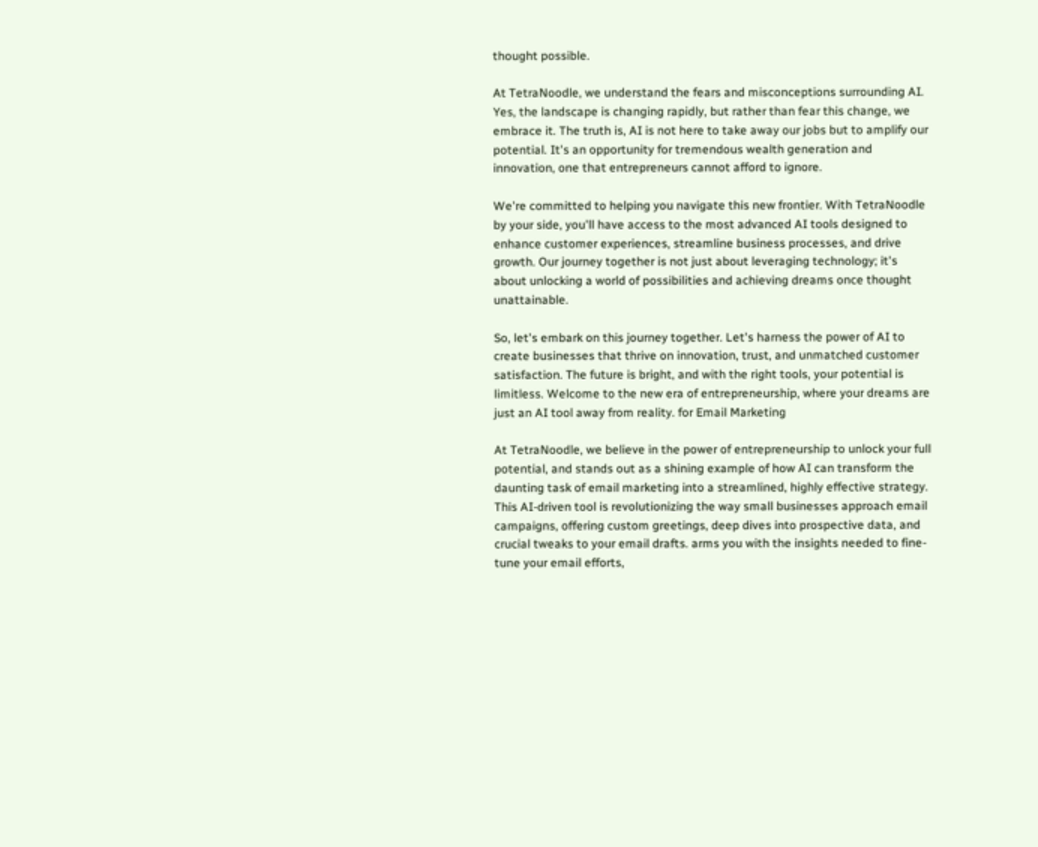thought possible.

At TetraNoodle, we understand the fears and misconceptions surrounding AI. Yes, the landscape is changing rapidly, but rather than fear this change, we embrace it. The truth is, AI is not here to take away our jobs but to amplify our potential. It's an opportunity for tremendous wealth generation and innovation, one that entrepreneurs cannot afford to ignore.

We're committed to helping you navigate this new frontier. With TetraNoodle by your side, you'll have access to the most advanced AI tools designed to enhance customer experiences, streamline business processes, and drive growth. Our journey together is not just about leveraging technology; it's about unlocking a world of possibilities and achieving dreams once thought unattainable.

So, let's embark on this journey together. Let's harness the power of AI to create businesses that thrive on innovation, trust, and unmatched customer satisfaction. The future is bright, and with the right tools, your potential is limitless. Welcome to the new era of entrepreneurship, where your dreams are just an AI tool away from reality. for Email Marketing

At TetraNoodle, we believe in the power of entrepreneurship to unlock your full potential, and stands out as a shining example of how AI can transform the daunting task of email marketing into a streamlined, highly effective strategy. This AI-driven tool is revolutionizing the way small businesses approach email campaigns, offering custom greetings, deep dives into prospective data, and crucial tweaks to your email drafts. arms you with the insights needed to fine-tune your email efforts,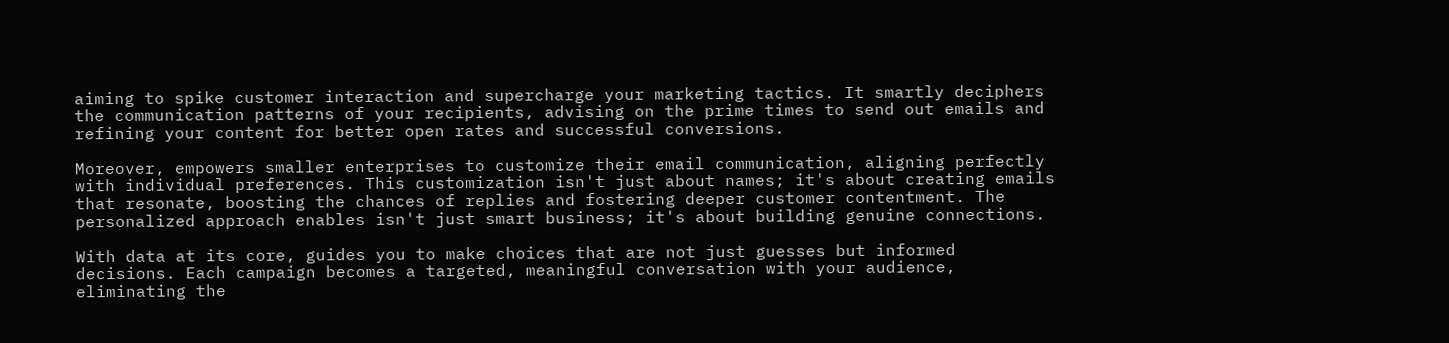aiming to spike customer interaction and supercharge your marketing tactics. It smartly deciphers the communication patterns of your recipients, advising on the prime times to send out emails and refining your content for better open rates and successful conversions.

Moreover, empowers smaller enterprises to customize their email communication, aligning perfectly with individual preferences. This customization isn't just about names; it's about creating emails that resonate, boosting the chances of replies and fostering deeper customer contentment. The personalized approach enables isn't just smart business; it's about building genuine connections.

With data at its core, guides you to make choices that are not just guesses but informed decisions. Each campaign becomes a targeted, meaningful conversation with your audience, eliminating the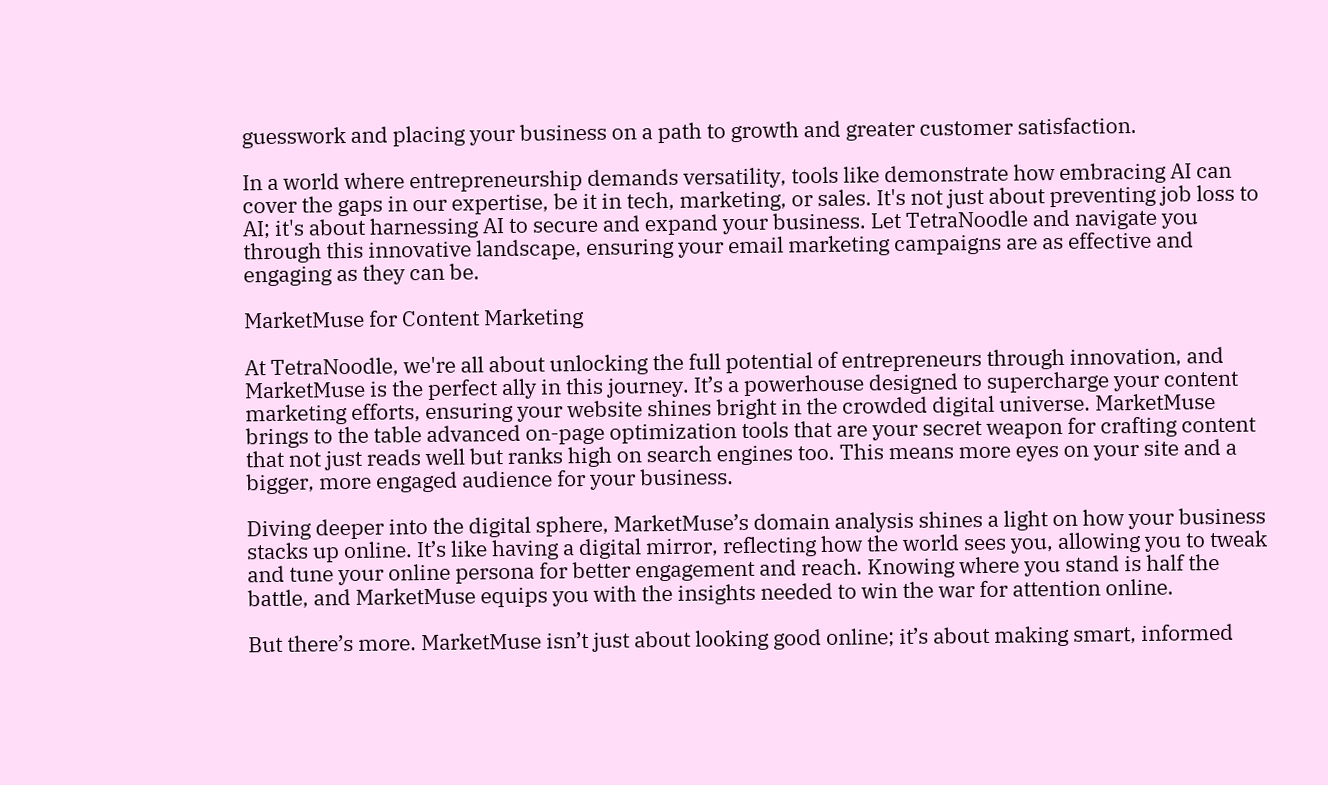guesswork and placing your business on a path to growth and greater customer satisfaction.

In a world where entrepreneurship demands versatility, tools like demonstrate how embracing AI can cover the gaps in our expertise, be it in tech, marketing, or sales. It's not just about preventing job loss to AI; it's about harnessing AI to secure and expand your business. Let TetraNoodle and navigate you through this innovative landscape, ensuring your email marketing campaigns are as effective and engaging as they can be.

MarketMuse for Content Marketing

At TetraNoodle, we're all about unlocking the full potential of entrepreneurs through innovation, and MarketMuse is the perfect ally in this journey. It’s a powerhouse designed to supercharge your content marketing efforts, ensuring your website shines bright in the crowded digital universe. MarketMuse brings to the table advanced on-page optimization tools that are your secret weapon for crafting content that not just reads well but ranks high on search engines too. This means more eyes on your site and a bigger, more engaged audience for your business.

Diving deeper into the digital sphere, MarketMuse’s domain analysis shines a light on how your business stacks up online. It’s like having a digital mirror, reflecting how the world sees you, allowing you to tweak and tune your online persona for better engagement and reach. Knowing where you stand is half the battle, and MarketMuse equips you with the insights needed to win the war for attention online.

But there’s more. MarketMuse isn’t just about looking good online; it’s about making smart, informed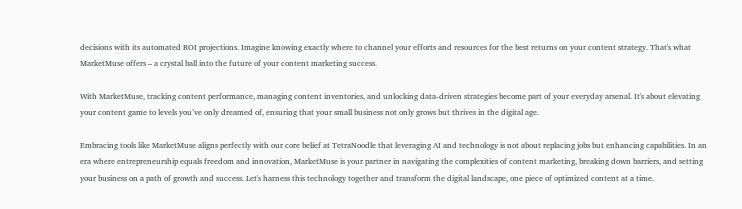decisions with its automated ROI projections. Imagine knowing exactly where to channel your efforts and resources for the best returns on your content strategy. That's what MarketMuse offers – a crystal ball into the future of your content marketing success.

With MarketMuse, tracking content performance, managing content inventories, and unlocking data-driven strategies become part of your everyday arsenal. It's about elevating your content game to levels you’ve only dreamed of, ensuring that your small business not only grows but thrives in the digital age.

Embracing tools like MarketMuse aligns perfectly with our core belief at TetraNoodle that leveraging AI and technology is not about replacing jobs but enhancing capabilities. In an era where entrepreneurship equals freedom and innovation, MarketMuse is your partner in navigating the complexities of content marketing, breaking down barriers, and setting your business on a path of growth and success. Let's harness this technology together and transform the digital landscape, one piece of optimized content at a time.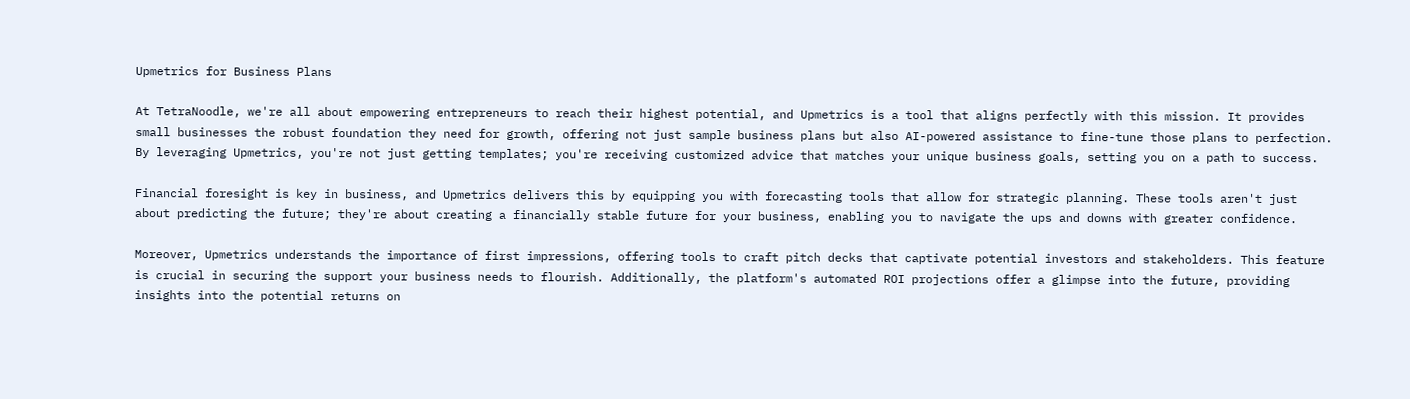Upmetrics for Business Plans

At TetraNoodle, we're all about empowering entrepreneurs to reach their highest potential, and Upmetrics is a tool that aligns perfectly with this mission. It provides small businesses the robust foundation they need for growth, offering not just sample business plans but also AI-powered assistance to fine-tune those plans to perfection. By leveraging Upmetrics, you're not just getting templates; you're receiving customized advice that matches your unique business goals, setting you on a path to success.

Financial foresight is key in business, and Upmetrics delivers this by equipping you with forecasting tools that allow for strategic planning. These tools aren't just about predicting the future; they're about creating a financially stable future for your business, enabling you to navigate the ups and downs with greater confidence.

Moreover, Upmetrics understands the importance of first impressions, offering tools to craft pitch decks that captivate potential investors and stakeholders. This feature is crucial in securing the support your business needs to flourish. Additionally, the platform's automated ROI projections offer a glimpse into the future, providing insights into the potential returns on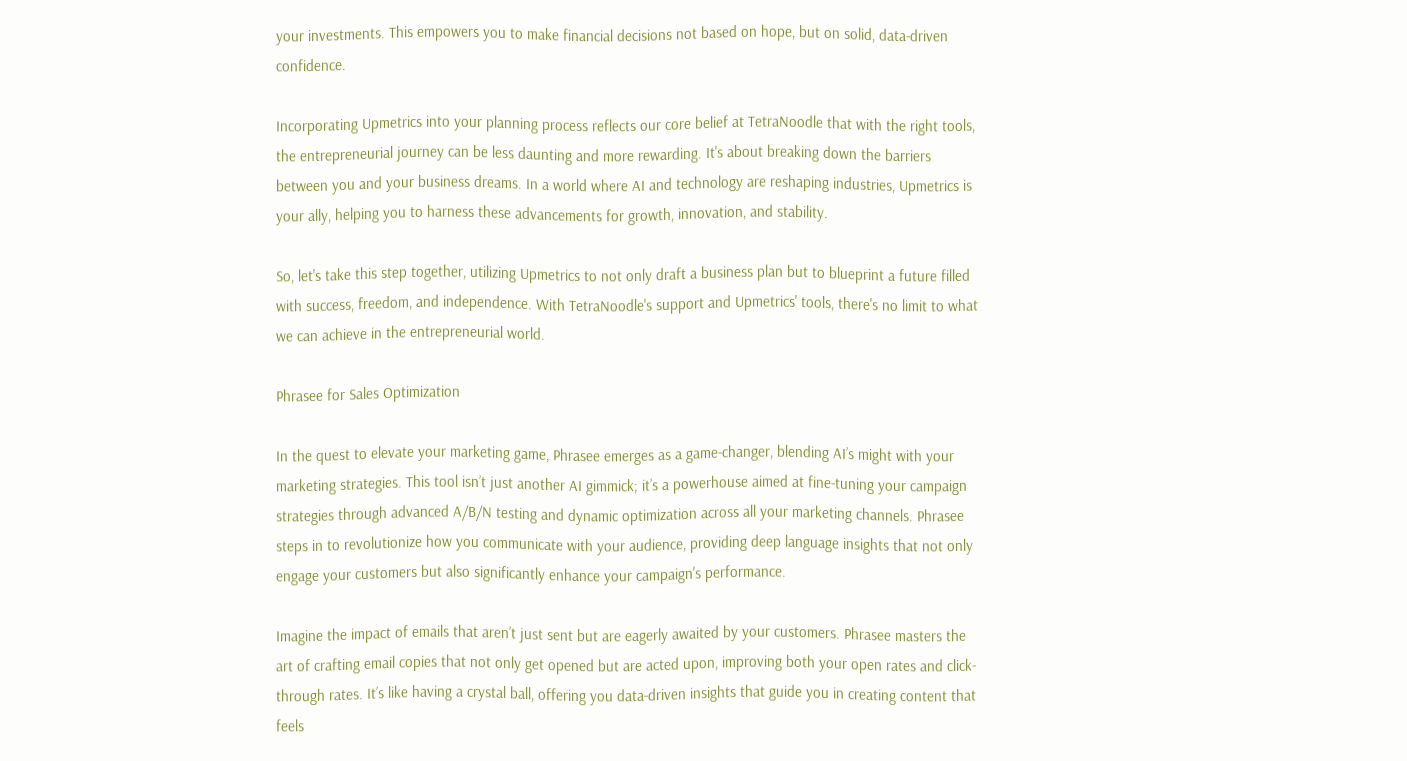your investments. This empowers you to make financial decisions not based on hope, but on solid, data-driven confidence.

Incorporating Upmetrics into your planning process reflects our core belief at TetraNoodle that with the right tools, the entrepreneurial journey can be less daunting and more rewarding. It's about breaking down the barriers between you and your business dreams. In a world where AI and technology are reshaping industries, Upmetrics is your ally, helping you to harness these advancements for growth, innovation, and stability.

So, let's take this step together, utilizing Upmetrics to not only draft a business plan but to blueprint a future filled with success, freedom, and independence. With TetraNoodle's support and Upmetrics' tools, there's no limit to what we can achieve in the entrepreneurial world.

Phrasee for Sales Optimization

In the quest to elevate your marketing game, Phrasee emerges as a game-changer, blending AI’s might with your marketing strategies. This tool isn’t just another AI gimmick; it’s a powerhouse aimed at fine-tuning your campaign strategies through advanced A/B/N testing and dynamic optimization across all your marketing channels. Phrasee steps in to revolutionize how you communicate with your audience, providing deep language insights that not only engage your customers but also significantly enhance your campaign's performance.

Imagine the impact of emails that aren’t just sent but are eagerly awaited by your customers. Phrasee masters the art of crafting email copies that not only get opened but are acted upon, improving both your open rates and click-through rates. It’s like having a crystal ball, offering you data-driven insights that guide you in creating content that feels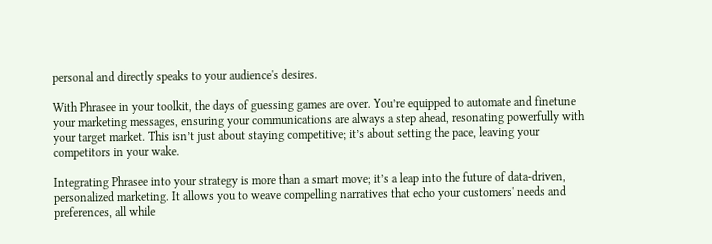personal and directly speaks to your audience's desires.

With Phrasee in your toolkit, the days of guessing games are over. You’re equipped to automate and finetune your marketing messages, ensuring your communications are always a step ahead, resonating powerfully with your target market. This isn’t just about staying competitive; it’s about setting the pace, leaving your competitors in your wake.

Integrating Phrasee into your strategy is more than a smart move; it’s a leap into the future of data-driven, personalized marketing. It allows you to weave compelling narratives that echo your customers' needs and preferences, all while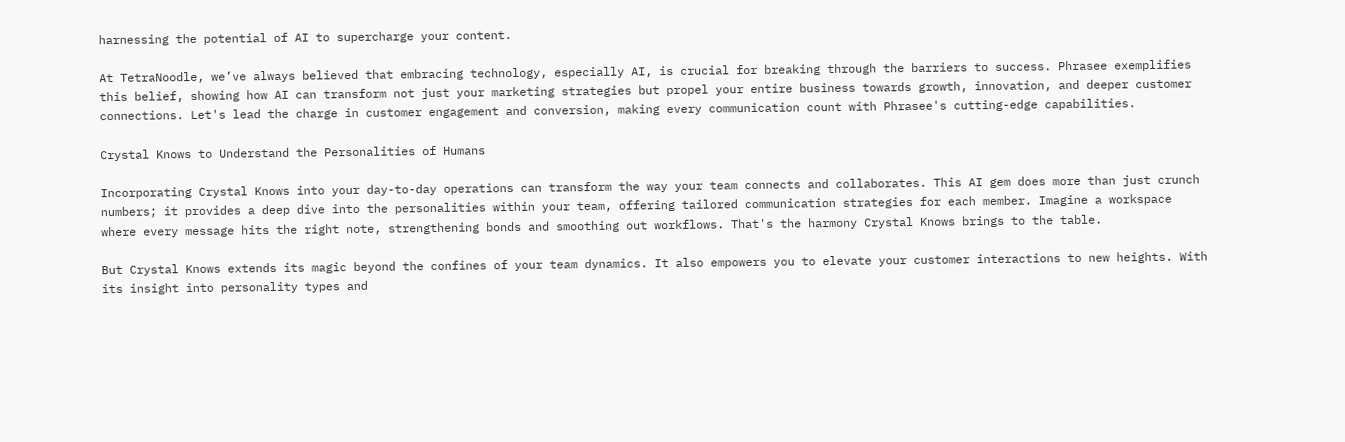harnessing the potential of AI to supercharge your content.

At TetraNoodle, we’ve always believed that embracing technology, especially AI, is crucial for breaking through the barriers to success. Phrasee exemplifies this belief, showing how AI can transform not just your marketing strategies but propel your entire business towards growth, innovation, and deeper customer connections. Let's lead the charge in customer engagement and conversion, making every communication count with Phrasee's cutting-edge capabilities.

Crystal Knows to Understand the Personalities of Humans

Incorporating Crystal Knows into your day-to-day operations can transform the way your team connects and collaborates. This AI gem does more than just crunch numbers; it provides a deep dive into the personalities within your team, offering tailored communication strategies for each member. Imagine a workspace where every message hits the right note, strengthening bonds and smoothing out workflows. That's the harmony Crystal Knows brings to the table.

But Crystal Knows extends its magic beyond the confines of your team dynamics. It also empowers you to elevate your customer interactions to new heights. With its insight into personality types and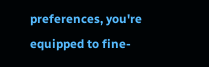preferences, you're equipped to fine-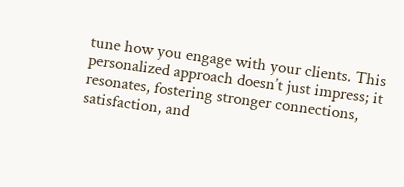tune how you engage with your clients. This personalized approach doesn’t just impress; it resonates, fostering stronger connections, satisfaction, and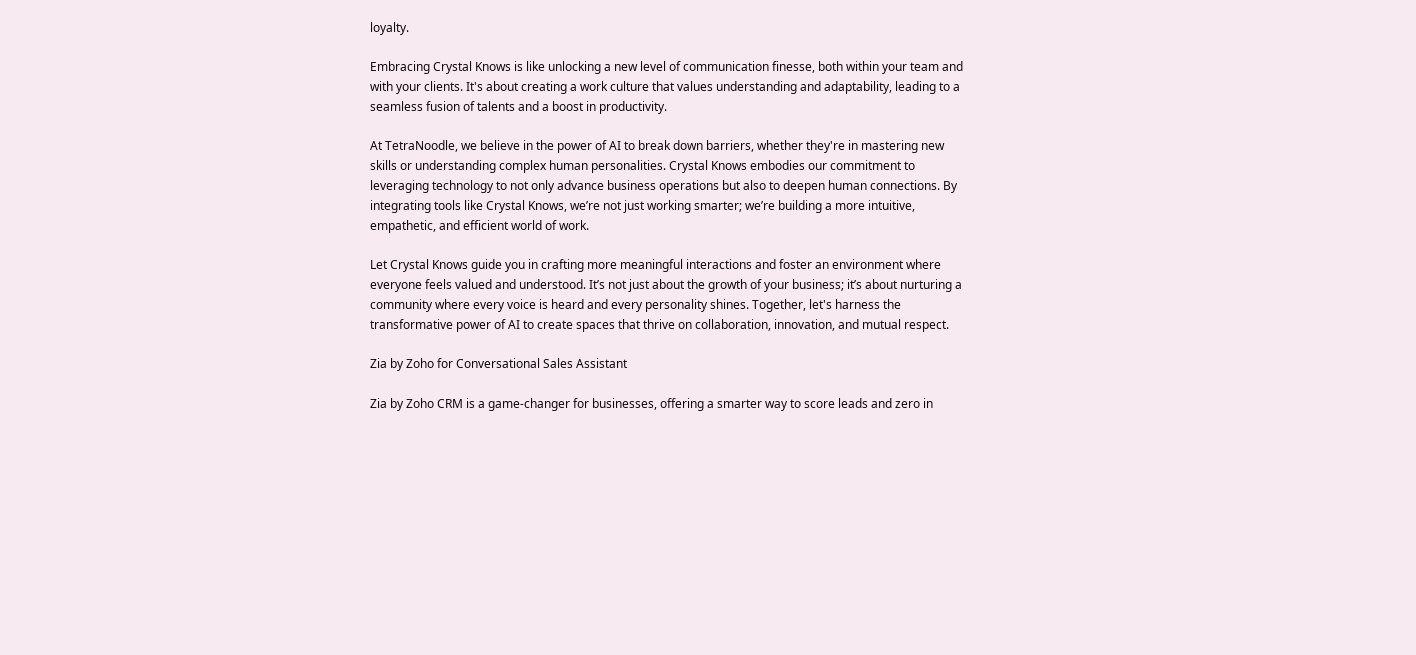loyalty.

Embracing Crystal Knows is like unlocking a new level of communication finesse, both within your team and with your clients. It's about creating a work culture that values understanding and adaptability, leading to a seamless fusion of talents and a boost in productivity.

At TetraNoodle, we believe in the power of AI to break down barriers, whether they're in mastering new skills or understanding complex human personalities. Crystal Knows embodies our commitment to leveraging technology to not only advance business operations but also to deepen human connections. By integrating tools like Crystal Knows, we’re not just working smarter; we’re building a more intuitive, empathetic, and efficient world of work.

Let Crystal Knows guide you in crafting more meaningful interactions and foster an environment where everyone feels valued and understood. It’s not just about the growth of your business; it’s about nurturing a community where every voice is heard and every personality shines. Together, let's harness the transformative power of AI to create spaces that thrive on collaboration, innovation, and mutual respect.

Zia by Zoho for Conversational Sales Assistant

Zia by Zoho CRM is a game-changer for businesses, offering a smarter way to score leads and zero in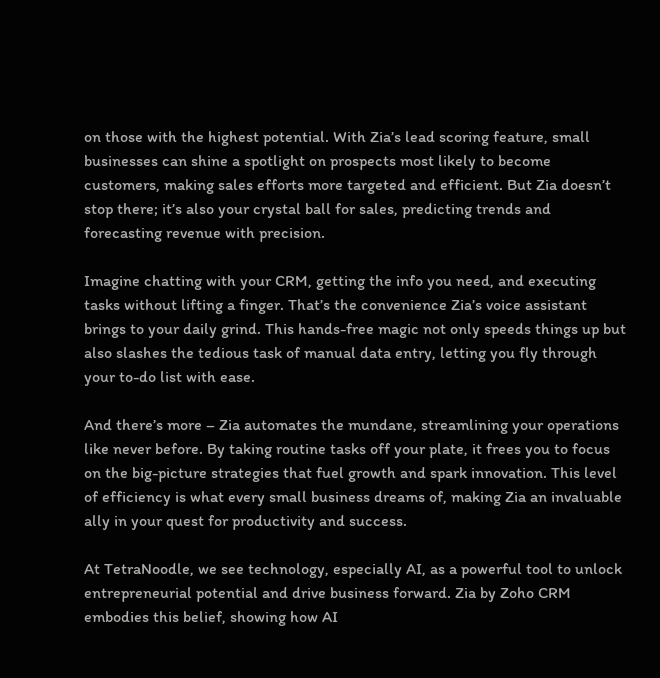on those with the highest potential. With Zia’s lead scoring feature, small businesses can shine a spotlight on prospects most likely to become customers, making sales efforts more targeted and efficient. But Zia doesn’t stop there; it’s also your crystal ball for sales, predicting trends and forecasting revenue with precision.

Imagine chatting with your CRM, getting the info you need, and executing tasks without lifting a finger. That’s the convenience Zia’s voice assistant brings to your daily grind. This hands-free magic not only speeds things up but also slashes the tedious task of manual data entry, letting you fly through your to-do list with ease.

And there’s more – Zia automates the mundane, streamlining your operations like never before. By taking routine tasks off your plate, it frees you to focus on the big-picture strategies that fuel growth and spark innovation. This level of efficiency is what every small business dreams of, making Zia an invaluable ally in your quest for productivity and success.

At TetraNoodle, we see technology, especially AI, as a powerful tool to unlock entrepreneurial potential and drive business forward. Zia by Zoho CRM embodies this belief, showing how AI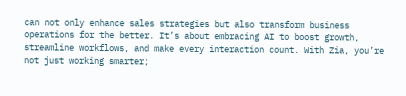can not only enhance sales strategies but also transform business operations for the better. It’s about embracing AI to boost growth, streamline workflows, and make every interaction count. With Zia, you’re not just working smarter;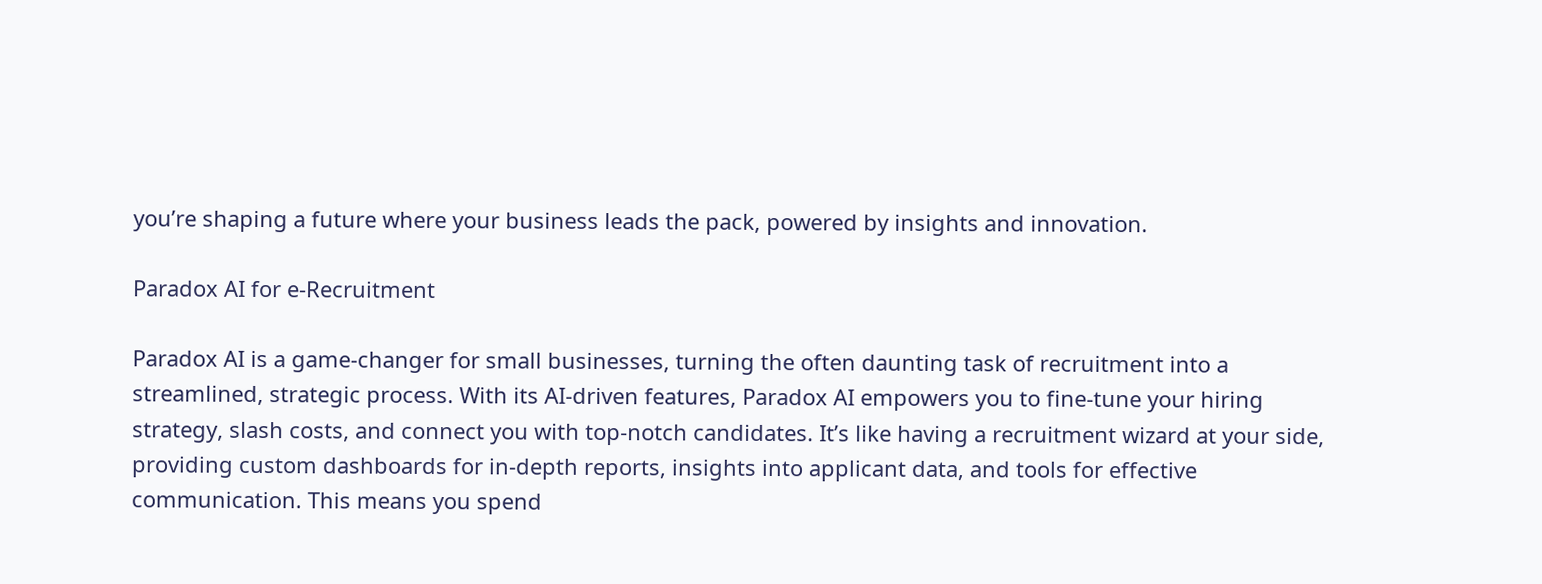you’re shaping a future where your business leads the pack, powered by insights and innovation.

Paradox AI for e-Recruitment

Paradox AI is a game-changer for small businesses, turning the often daunting task of recruitment into a streamlined, strategic process. With its AI-driven features, Paradox AI empowers you to fine-tune your hiring strategy, slash costs, and connect you with top-notch candidates. It’s like having a recruitment wizard at your side, providing custom dashboards for in-depth reports, insights into applicant data, and tools for effective communication. This means you spend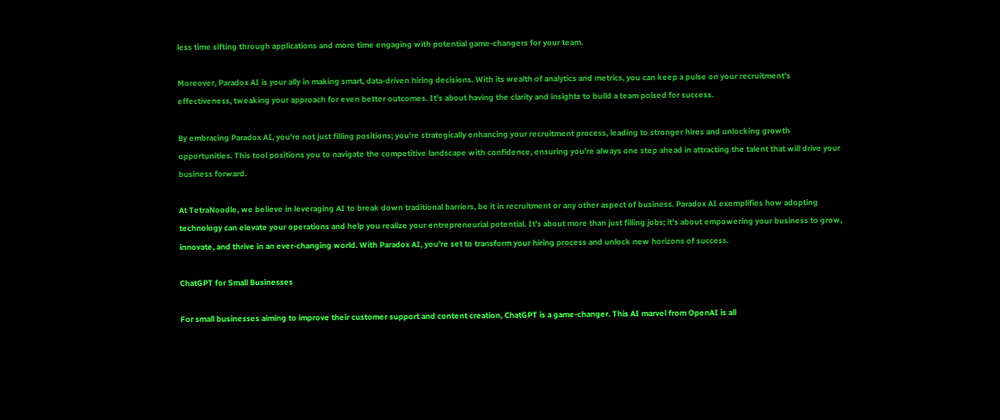less time sifting through applications and more time engaging with potential game-changers for your team.

Moreover, Paradox AI is your ally in making smart, data-driven hiring decisions. With its wealth of analytics and metrics, you can keep a pulse on your recruitment's effectiveness, tweaking your approach for even better outcomes. It's about having the clarity and insights to build a team poised for success.

By embracing Paradox AI, you're not just filling positions; you're strategically enhancing your recruitment process, leading to stronger hires and unlocking growth opportunities. This tool positions you to navigate the competitive landscape with confidence, ensuring you're always one step ahead in attracting the talent that will drive your business forward.

At TetraNoodle, we believe in leveraging AI to break down traditional barriers, be it in recruitment or any other aspect of business. Paradox AI exemplifies how adopting technology can elevate your operations and help you realize your entrepreneurial potential. It’s about more than just filling jobs; it’s about empowering your business to grow, innovate, and thrive in an ever-changing world. With Paradox AI, you're set to transform your hiring process and unlock new horizons of success.

ChatGPT for Small Businesses

For small businesses aiming to improve their customer support and content creation, ChatGPT is a game-changer. This AI marvel from OpenAI is all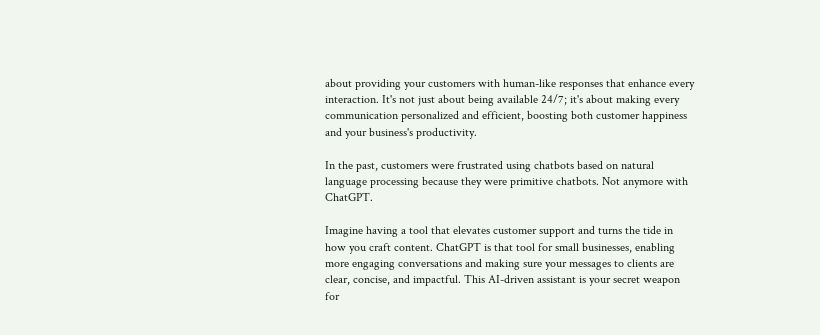about providing your customers with human-like responses that enhance every interaction. It's not just about being available 24/7; it's about making every communication personalized and efficient, boosting both customer happiness and your business's productivity.

In the past, customers were frustrated using chatbots based on natural language processing because they were primitive chatbots. Not anymore with ChatGPT.

Imagine having a tool that elevates customer support and turns the tide in how you craft content. ChatGPT is that tool for small businesses, enabling more engaging conversations and making sure your messages to clients are clear, concise, and impactful. This AI-driven assistant is your secret weapon for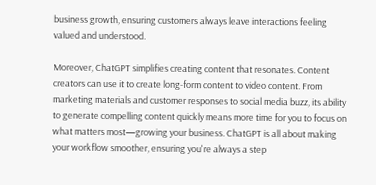business growth, ensuring customers always leave interactions feeling valued and understood.

Moreover, ChatGPT simplifies creating content that resonates. Content creators can use it to create long-form content to video content. From marketing materials and customer responses to social media buzz, its ability to generate compelling content quickly means more time for you to focus on what matters most—growing your business. ChatGPT is all about making your workflow smoother, ensuring you're always a step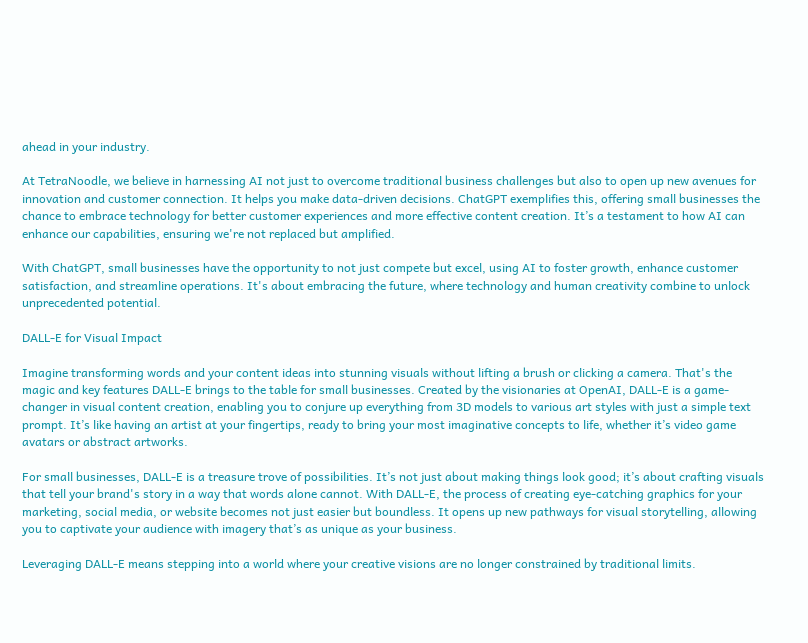ahead in your industry.

At TetraNoodle, we believe in harnessing AI not just to overcome traditional business challenges but also to open up new avenues for innovation and customer connection. It helps you make data-driven decisions. ChatGPT exemplifies this, offering small businesses the chance to embrace technology for better customer experiences and more effective content creation. It’s a testament to how AI can enhance our capabilities, ensuring we're not replaced but amplified.

With ChatGPT, small businesses have the opportunity to not just compete but excel, using AI to foster growth, enhance customer satisfaction, and streamline operations. It's about embracing the future, where technology and human creativity combine to unlock unprecedented potential.

DALL-E for Visual Impact

Imagine transforming words and your content ideas into stunning visuals without lifting a brush or clicking a camera. That's the magic and key features DALL-E brings to the table for small businesses. Created by the visionaries at OpenAI, DALL-E is a game-changer in visual content creation, enabling you to conjure up everything from 3D models to various art styles with just a simple text prompt. It’s like having an artist at your fingertips, ready to bring your most imaginative concepts to life, whether it’s video game avatars or abstract artworks.

For small businesses, DALL-E is a treasure trove of possibilities. It’s not just about making things look good; it’s about crafting visuals that tell your brand's story in a way that words alone cannot. With DALL-E, the process of creating eye-catching graphics for your marketing, social media, or website becomes not just easier but boundless. It opens up new pathways for visual storytelling, allowing you to captivate your audience with imagery that’s as unique as your business.

Leveraging DALL-E means stepping into a world where your creative visions are no longer constrained by traditional limits.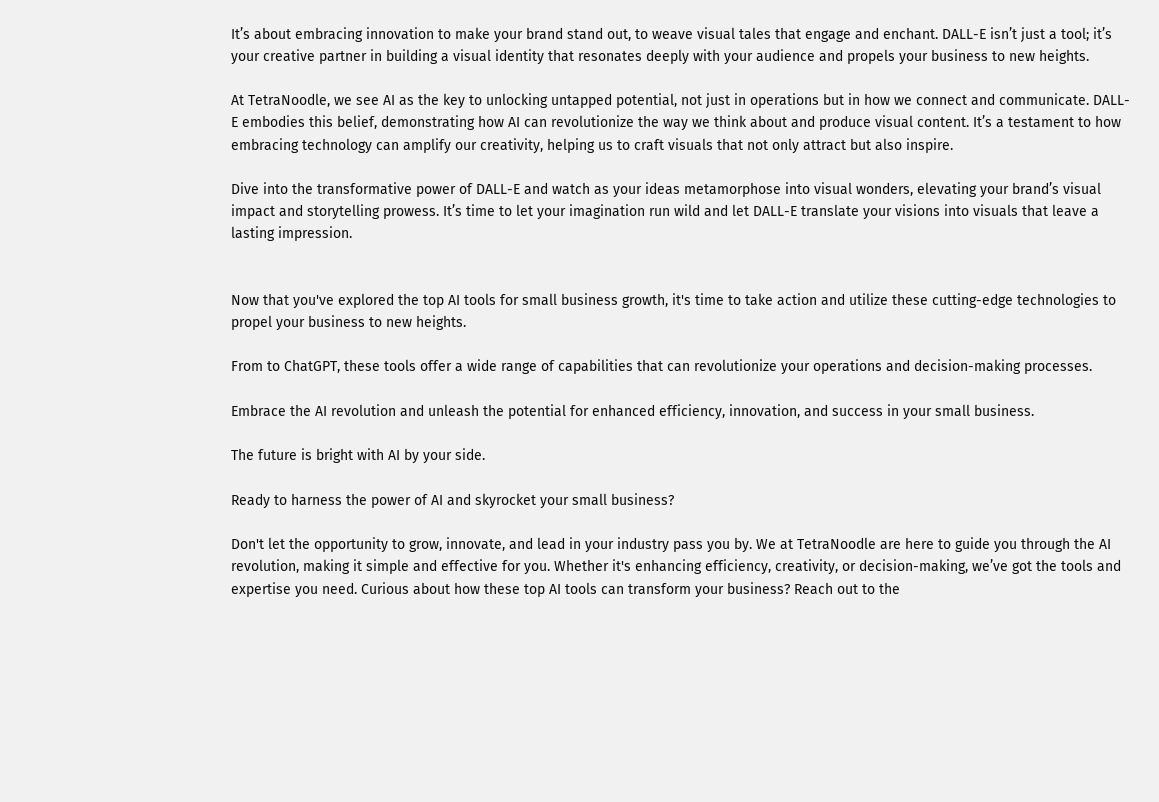It’s about embracing innovation to make your brand stand out, to weave visual tales that engage and enchant. DALL-E isn’t just a tool; it’s your creative partner in building a visual identity that resonates deeply with your audience and propels your business to new heights.

At TetraNoodle, we see AI as the key to unlocking untapped potential, not just in operations but in how we connect and communicate. DALL-E embodies this belief, demonstrating how AI can revolutionize the way we think about and produce visual content. It’s a testament to how embracing technology can amplify our creativity, helping us to craft visuals that not only attract but also inspire.

Dive into the transformative power of DALL-E and watch as your ideas metamorphose into visual wonders, elevating your brand’s visual impact and storytelling prowess. It’s time to let your imagination run wild and let DALL-E translate your visions into visuals that leave a lasting impression.


Now that you've explored the top AI tools for small business growth, it's time to take action and utilize these cutting-edge technologies to propel your business to new heights.

From to ChatGPT, these tools offer a wide range of capabilities that can revolutionize your operations and decision-making processes.

Embrace the AI revolution and unleash the potential for enhanced efficiency, innovation, and success in your small business.

The future is bright with AI by your side.

Ready to harness the power of AI and skyrocket your small business?

Don't let the opportunity to grow, innovate, and lead in your industry pass you by. We at TetraNoodle are here to guide you through the AI revolution, making it simple and effective for you. Whether it's enhancing efficiency, creativity, or decision-making, we’ve got the tools and expertise you need. Curious about how these top AI tools can transform your business? Reach out to the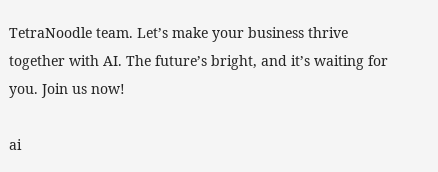TetraNoodle team. Let’s make your business thrive together with AI. The future’s bright, and it’s waiting for you. Join us now!

ai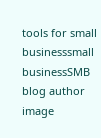tools for small businesssmall businessSMB
blog author image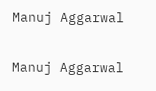Manuj Aggarwal

Manuj Aggarwal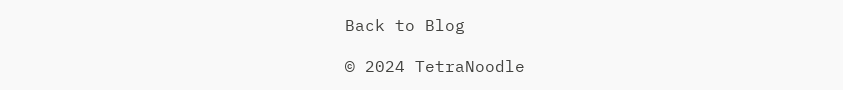Back to Blog

© 2024 TetraNoodle